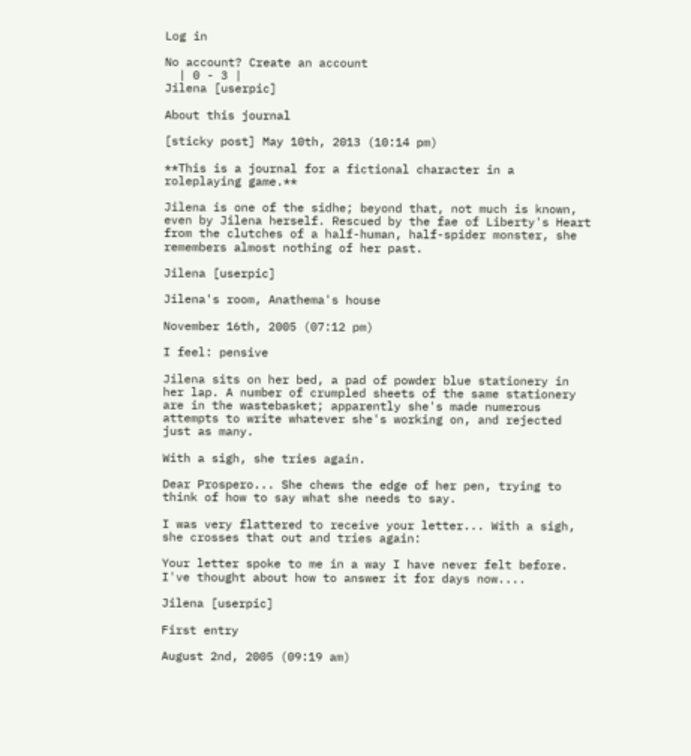Log in

No account? Create an account
  | 0 - 3 |
Jilena [userpic]

About this journal

[sticky post] May 10th, 2013 (10:14 pm)

**This is a journal for a fictional character in a roleplaying game.**

Jilena is one of the sidhe; beyond that, not much is known, even by Jilena herself. Rescued by the fae of Liberty's Heart from the clutches of a half-human, half-spider monster, she remembers almost nothing of her past.

Jilena [userpic]

Jilena's room, Anathema's house

November 16th, 2005 (07:12 pm)

I feel: pensive

Jilena sits on her bed, a pad of powder blue stationery in her lap. A number of crumpled sheets of the same stationery are in the wastebasket; apparently she's made numerous attempts to write whatever she's working on, and rejected just as many.

With a sigh, she tries again.

Dear Prospero... She chews the edge of her pen, trying to think of how to say what she needs to say.

I was very flattered to receive your letter... With a sigh, she crosses that out and tries again:

Your letter spoke to me in a way I have never felt before. I've thought about how to answer it for days now....

Jilena [userpic]

First entry

August 2nd, 2005 (09:19 am)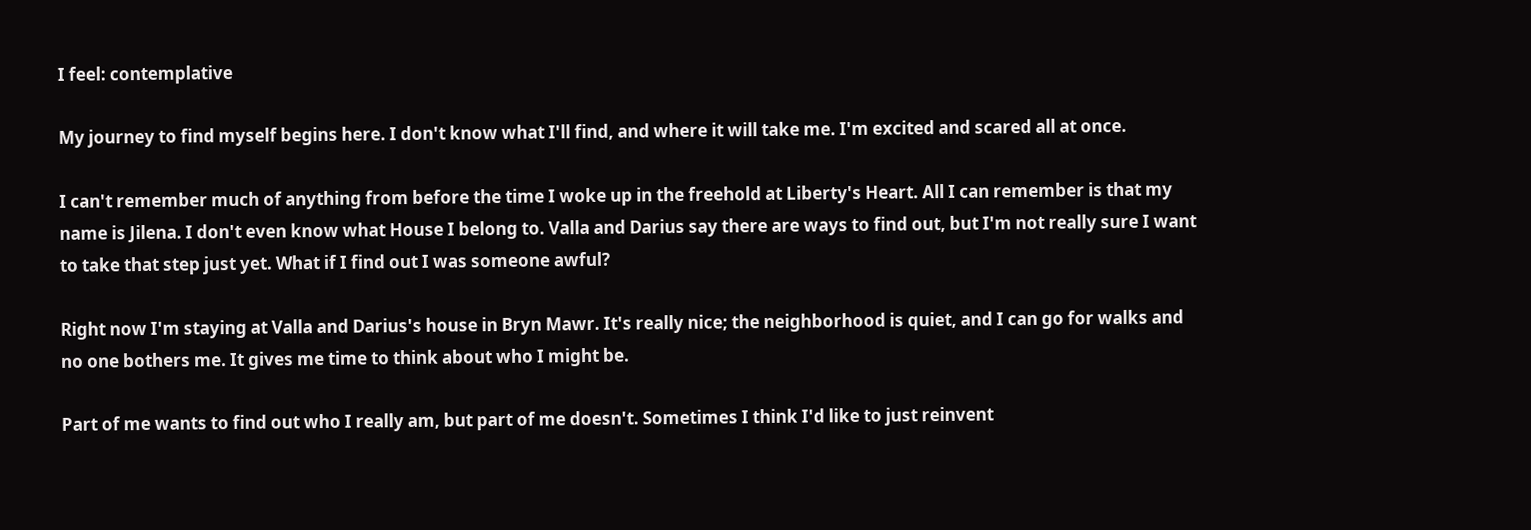I feel: contemplative

My journey to find myself begins here. I don't know what I'll find, and where it will take me. I'm excited and scared all at once.

I can't remember much of anything from before the time I woke up in the freehold at Liberty's Heart. All I can remember is that my name is Jilena. I don't even know what House I belong to. Valla and Darius say there are ways to find out, but I'm not really sure I want to take that step just yet. What if I find out I was someone awful?

Right now I'm staying at Valla and Darius's house in Bryn Mawr. It's really nice; the neighborhood is quiet, and I can go for walks and no one bothers me. It gives me time to think about who I might be.

Part of me wants to find out who I really am, but part of me doesn't. Sometimes I think I'd like to just reinvent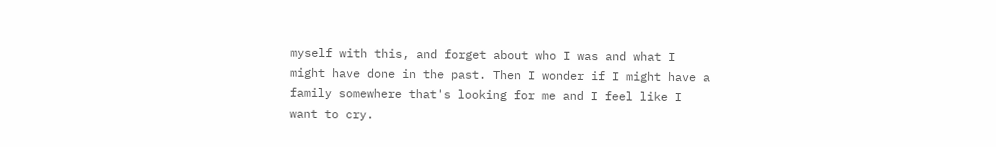myself with this, and forget about who I was and what I might have done in the past. Then I wonder if I might have a family somewhere that's looking for me and I feel like I want to cry.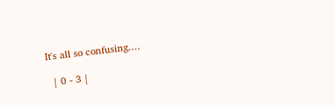It's all so confusing....

  | 0 - 3 |